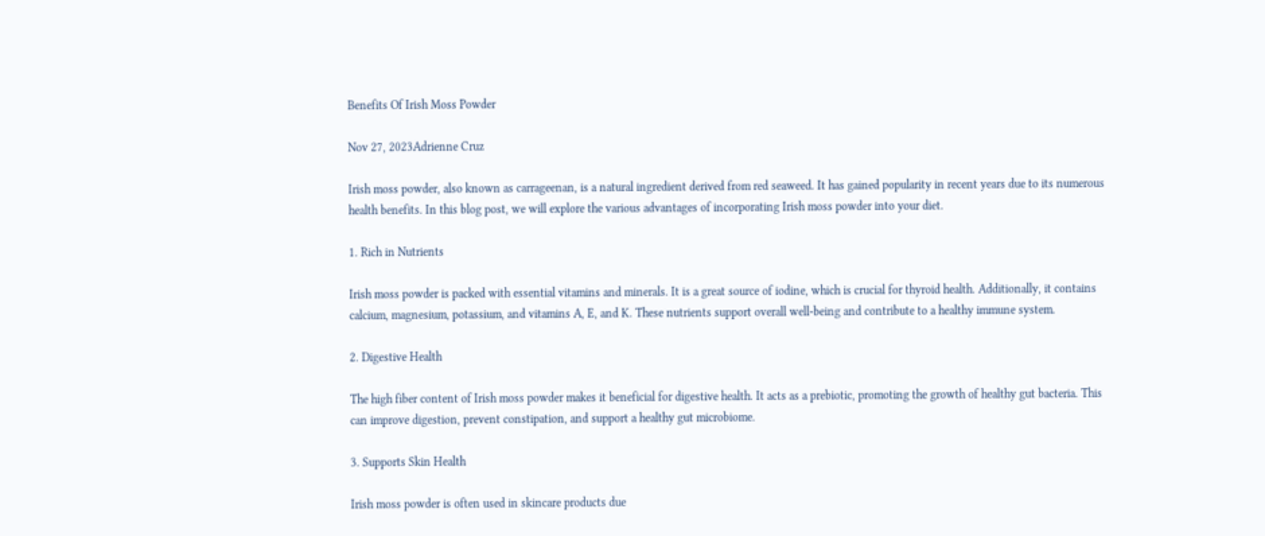Benefits Of Irish Moss Powder

Nov 27, 2023Adrienne Cruz

Irish moss powder, also known as carrageenan, is a natural ingredient derived from red seaweed. It has gained popularity in recent years due to its numerous health benefits. In this blog post, we will explore the various advantages of incorporating Irish moss powder into your diet.

1. Rich in Nutrients

Irish moss powder is packed with essential vitamins and minerals. It is a great source of iodine, which is crucial for thyroid health. Additionally, it contains calcium, magnesium, potassium, and vitamins A, E, and K. These nutrients support overall well-being and contribute to a healthy immune system.

2. Digestive Health

The high fiber content of Irish moss powder makes it beneficial for digestive health. It acts as a prebiotic, promoting the growth of healthy gut bacteria. This can improve digestion, prevent constipation, and support a healthy gut microbiome.

3. Supports Skin Health

Irish moss powder is often used in skincare products due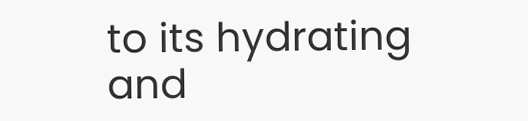to its hydrating and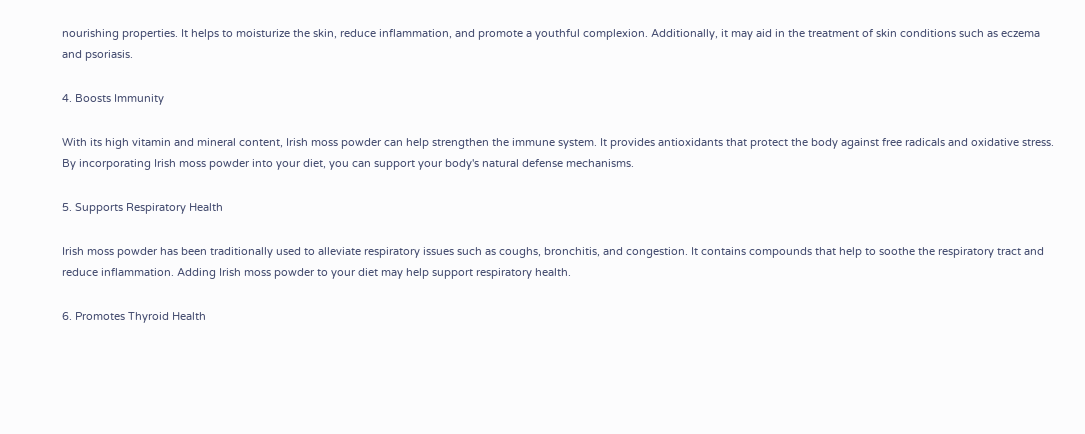nourishing properties. It helps to moisturize the skin, reduce inflammation, and promote a youthful complexion. Additionally, it may aid in the treatment of skin conditions such as eczema and psoriasis.

4. Boosts Immunity

With its high vitamin and mineral content, Irish moss powder can help strengthen the immune system. It provides antioxidants that protect the body against free radicals and oxidative stress. By incorporating Irish moss powder into your diet, you can support your body's natural defense mechanisms.

5. Supports Respiratory Health

Irish moss powder has been traditionally used to alleviate respiratory issues such as coughs, bronchitis, and congestion. It contains compounds that help to soothe the respiratory tract and reduce inflammation. Adding Irish moss powder to your diet may help support respiratory health.

6. Promotes Thyroid Health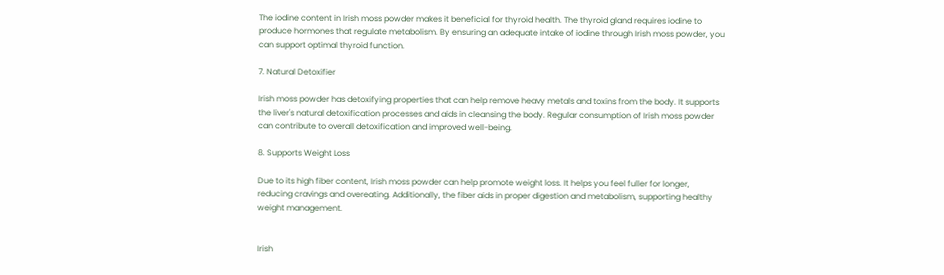The iodine content in Irish moss powder makes it beneficial for thyroid health. The thyroid gland requires iodine to produce hormones that regulate metabolism. By ensuring an adequate intake of iodine through Irish moss powder, you can support optimal thyroid function.

7. Natural Detoxifier

Irish moss powder has detoxifying properties that can help remove heavy metals and toxins from the body. It supports the liver's natural detoxification processes and aids in cleansing the body. Regular consumption of Irish moss powder can contribute to overall detoxification and improved well-being.

8. Supports Weight Loss

Due to its high fiber content, Irish moss powder can help promote weight loss. It helps you feel fuller for longer, reducing cravings and overeating. Additionally, the fiber aids in proper digestion and metabolism, supporting healthy weight management.


Irish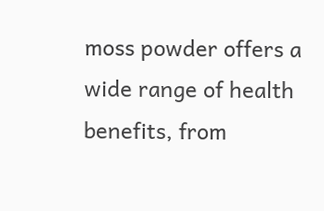moss powder offers a wide range of health benefits, from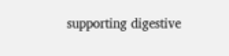supporting digestive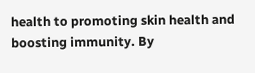health to promoting skin health and boosting immunity. By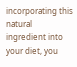incorporating this natural ingredient into your diet, you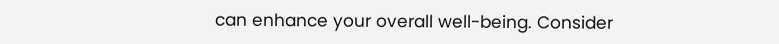can enhance your overall well-being. Consider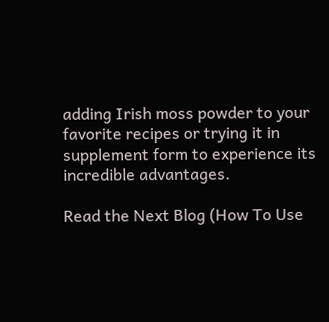adding Irish moss powder to your favorite recipes or trying it in supplement form to experience its incredible advantages.

Read the Next Blog (How To Use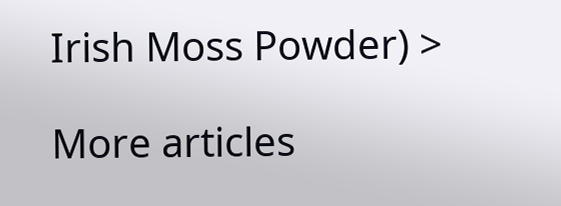Irish Moss Powder) >

More articles